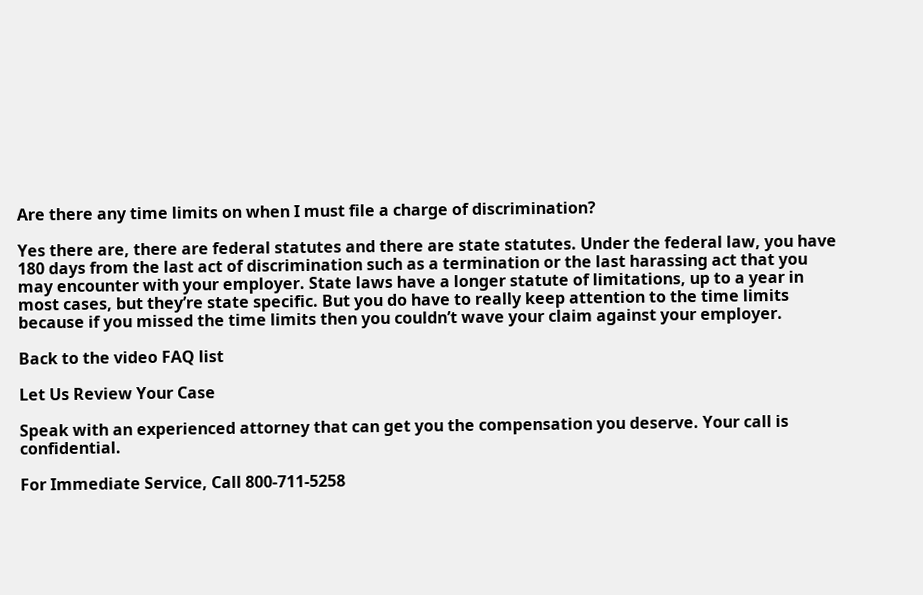Are there any time limits on when I must file a charge of discrimination?

Yes there are, there are federal statutes and there are state statutes. Under the federal law, you have 180 days from the last act of discrimination such as a termination or the last harassing act that you may encounter with your employer. State laws have a longer statute of limitations, up to a year in most cases, but they’re state specific. But you do have to really keep attention to the time limits because if you missed the time limits then you couldn’t wave your claim against your employer.

Back to the video FAQ list

Let Us Review Your Case

Speak with an experienced attorney that can get you the compensation you deserve. Your call is confidential.

For Immediate Service, Call 800-711-5258